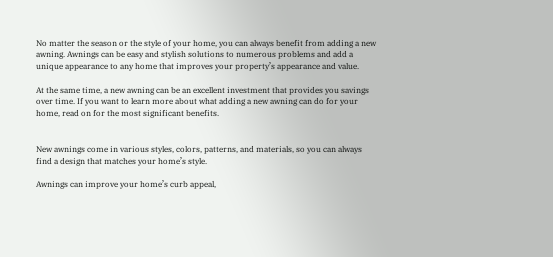No matter the season or the style of your home, you can always benefit from adding a new awning. Awnings can be easy and stylish solutions to numerous problems and add a unique appearance to any home that improves your property’s appearance and value.

At the same time, a new awning can be an excellent investment that provides you savings over time. If you want to learn more about what adding a new awning can do for your home, read on for the most significant benefits.


New awnings come in various styles, colors, patterns, and materials, so you can always find a design that matches your home’s style.

Awnings can improve your home’s curb appeal,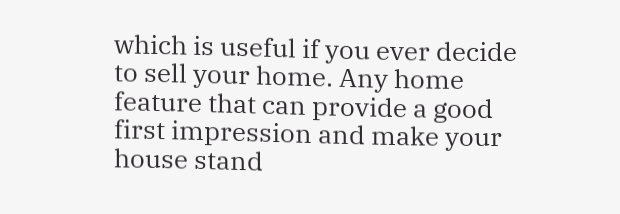which is useful if you ever decide to sell your home. Any home feature that can provide a good first impression and make your house stand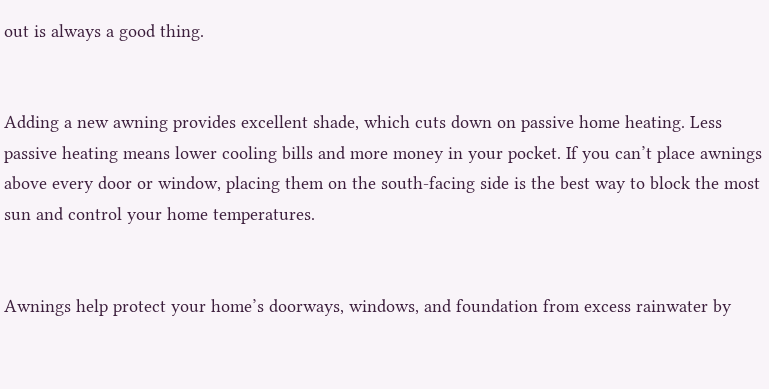out is always a good thing.


Adding a new awning provides excellent shade, which cuts down on passive home heating. Less passive heating means lower cooling bills and more money in your pocket. If you can’t place awnings above every door or window, placing them on the south-facing side is the best way to block the most sun and control your home temperatures.


Awnings help protect your home’s doorways, windows, and foundation from excess rainwater by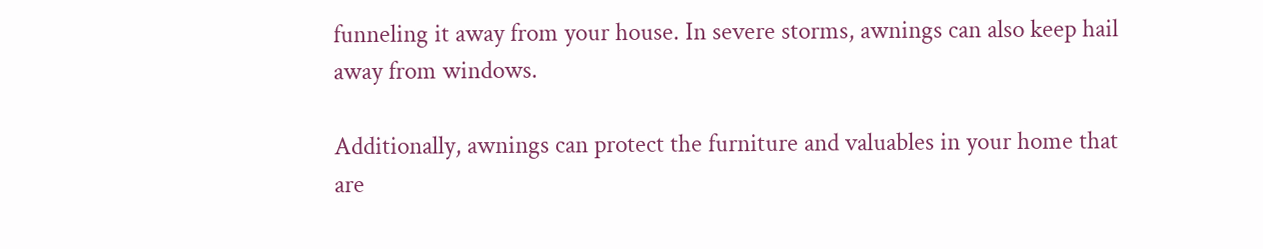funneling it away from your house. In severe storms, awnings can also keep hail away from windows.

Additionally, awnings can protect the furniture and valuables in your home that are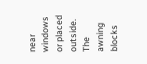near windows or placed outside. The awning blocks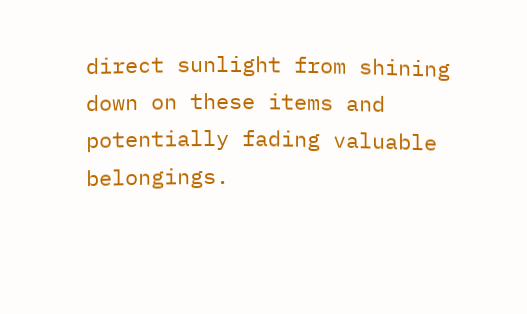direct sunlight from shining down on these items and potentially fading valuable belongings.